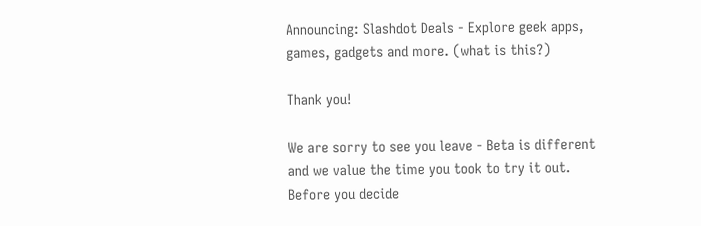Announcing: Slashdot Deals - Explore geek apps, games, gadgets and more. (what is this?)

Thank you!

We are sorry to see you leave - Beta is different and we value the time you took to try it out. Before you decide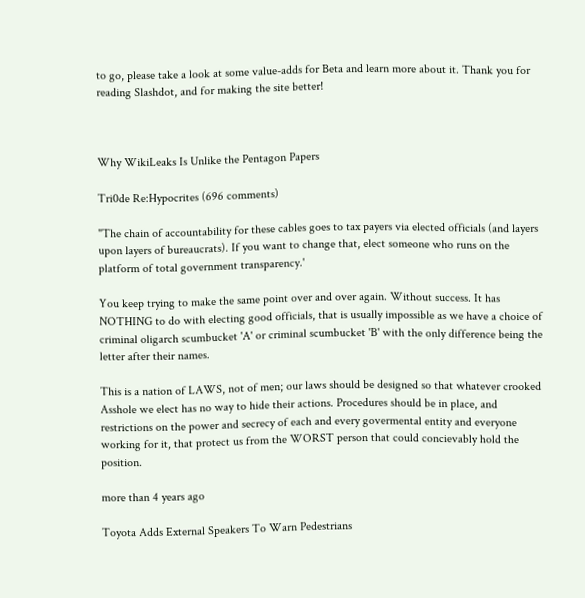to go, please take a look at some value-adds for Beta and learn more about it. Thank you for reading Slashdot, and for making the site better!



Why WikiLeaks Is Unlike the Pentagon Papers

Tri0de Re:Hypocrites (696 comments)

"The chain of accountability for these cables goes to tax payers via elected officials (and layers upon layers of bureaucrats). If you want to change that, elect someone who runs on the platform of total government transparency.'

You keep trying to make the same point over and over again. Without success. It has NOTHING to do with electing good officials, that is usually impossible as we have a choice of criminal oligarch scumbucket 'A' or criminal scumbucket 'B' with the only difference being the letter after their names.

This is a nation of LAWS, not of men; our laws should be designed so that whatever crooked Asshole we elect has no way to hide their actions. Procedures should be in place, and restrictions on the power and secrecy of each and every govermental entity and everyone working for it, that protect us from the WORST person that could concievably hold the position.

more than 4 years ago

Toyota Adds External Speakers To Warn Pedestrians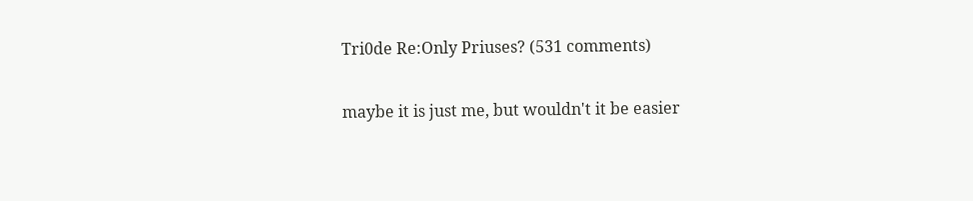Tri0de Re:Only Priuses? (531 comments)

maybe it is just me, but wouldn't it be easier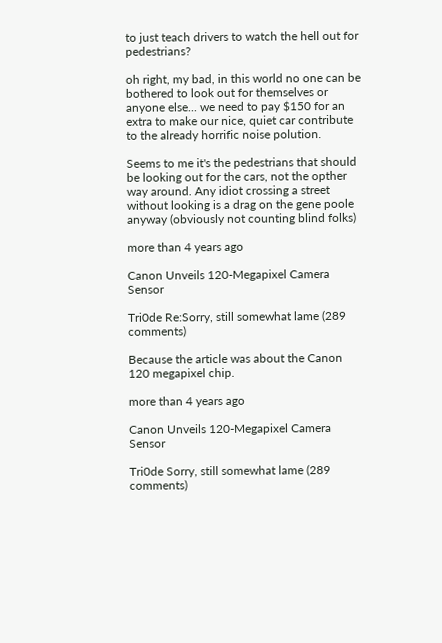to just teach drivers to watch the hell out for pedestrians?

oh right, my bad, in this world no one can be bothered to look out for themselves or anyone else... we need to pay $150 for an extra to make our nice, quiet car contribute to the already horrific noise polution.

Seems to me it's the pedestrians that should be looking out for the cars, not the opther way around. Any idiot crossing a street without looking is a drag on the gene poole anyway (obviously not counting blind folks)

more than 4 years ago

Canon Unveils 120-Megapixel Camera Sensor

Tri0de Re:Sorry, still somewhat lame (289 comments)

Because the article was about the Canon 120 megapixel chip.

more than 4 years ago

Canon Unveils 120-Megapixel Camera Sensor

Tri0de Sorry, still somewhat lame (289 comments)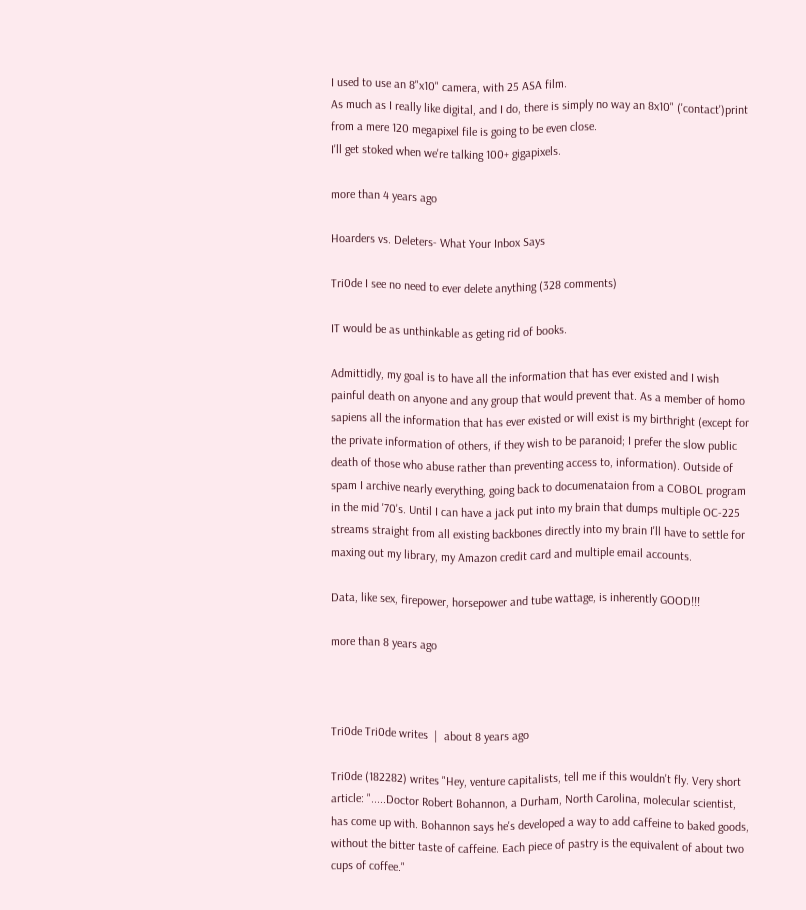I used to use an 8"x10" camera, with 25 ASA film.
As much as I really like digital, and I do, there is simply no way an 8x10" ('contact')print from a mere 120 megapixel file is going to be even close.
I'll get stoked when we're talking 100+ gigapixels.

more than 4 years ago

Hoarders vs. Deleters- What Your Inbox Says

Tri0de I see no need to ever delete anything (328 comments)

IT would be as unthinkable as geting rid of books.

Admittidly, my goal is to have all the information that has ever existed and I wish painful death on anyone and any group that would prevent that. As a member of homo sapiens all the information that has ever existed or will exist is my birthright (except for the private information of others, if they wish to be paranoid; I prefer the slow public death of those who abuse rather than preventing access to, information). Outside of spam I archive nearly everything, going back to documenataion from a COBOL program in the mid '70's. Until I can have a jack put into my brain that dumps multiple OC-225 streams straight from all existing backbones directly into my brain I'll have to settle for maxing out my library, my Amazon credit card and multiple email accounts.

Data, like sex, firepower, horsepower and tube wattage, is inherently GOOD!!!

more than 8 years ago



Tri0de Tri0de writes  |  about 8 years ago

Tri0de (182282) writes "Hey, venture capitalists, tell me if this wouldn't fly. Very short article: ".....Doctor Robert Bohannon, a Durham, North Carolina, molecular scientist, has come up with. Bohannon says he's developed a way to add caffeine to baked goods, without the bitter taste of caffeine. Each piece of pastry is the equivalent of about two cups of coffee."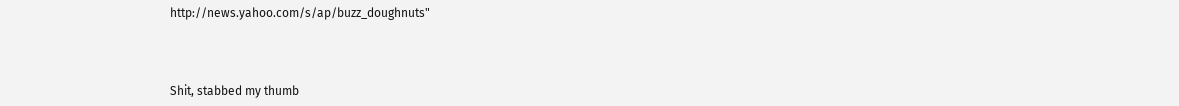http://news.yahoo.com/s/ap/buzz_doughnuts"



Shit, stabbed my thumb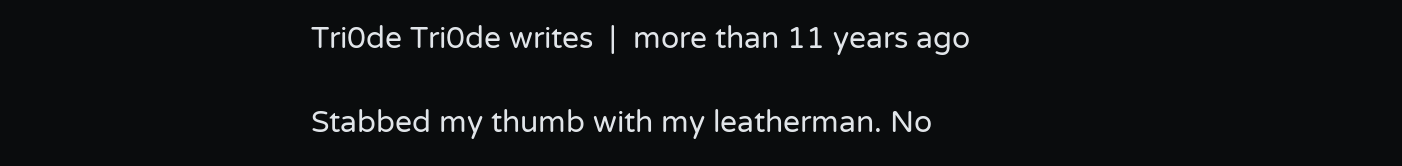Tri0de Tri0de writes  |  more than 11 years ago

Stabbed my thumb with my leatherman. No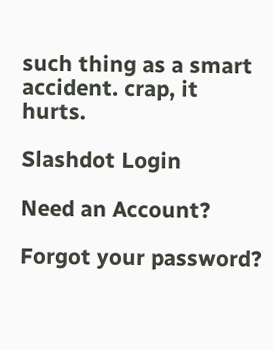such thing as a smart accident. crap, it hurts.

Slashdot Login

Need an Account?

Forgot your password?